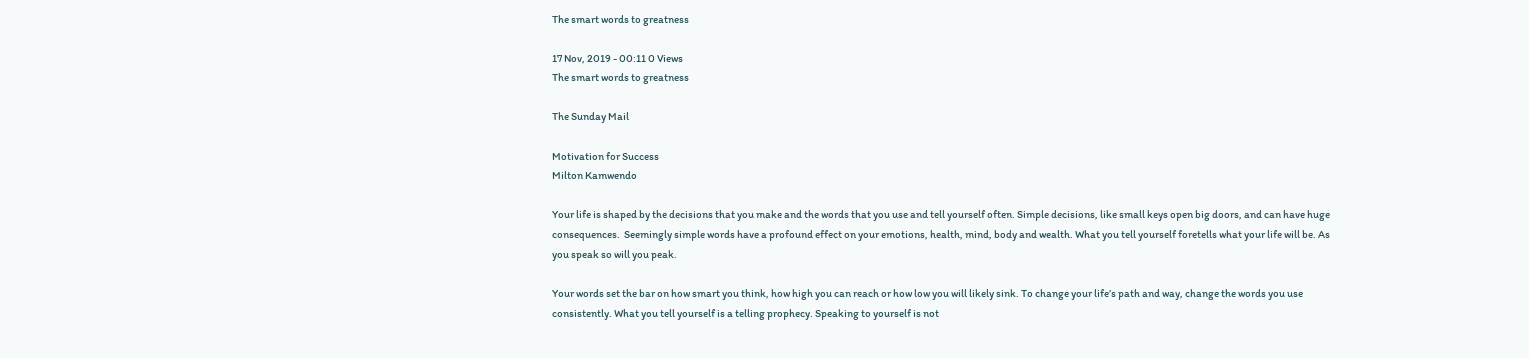The smart words to greatness

17 Nov, 2019 - 00:11 0 Views
The smart words to greatness

The Sunday Mail

Motivation for Success
Milton Kamwendo

Your life is shaped by the decisions that you make and the words that you use and tell yourself often. Simple decisions, like small keys open big doors, and can have huge consequences.  Seemingly simple words have a profound effect on your emotions, health, mind, body and wealth. What you tell yourself foretells what your life will be. As you speak so will you peak.

Your words set the bar on how smart you think, how high you can reach or how low you will likely sink. To change your life’s path and way, change the words you use consistently. What you tell yourself is a telling prophecy. Speaking to yourself is not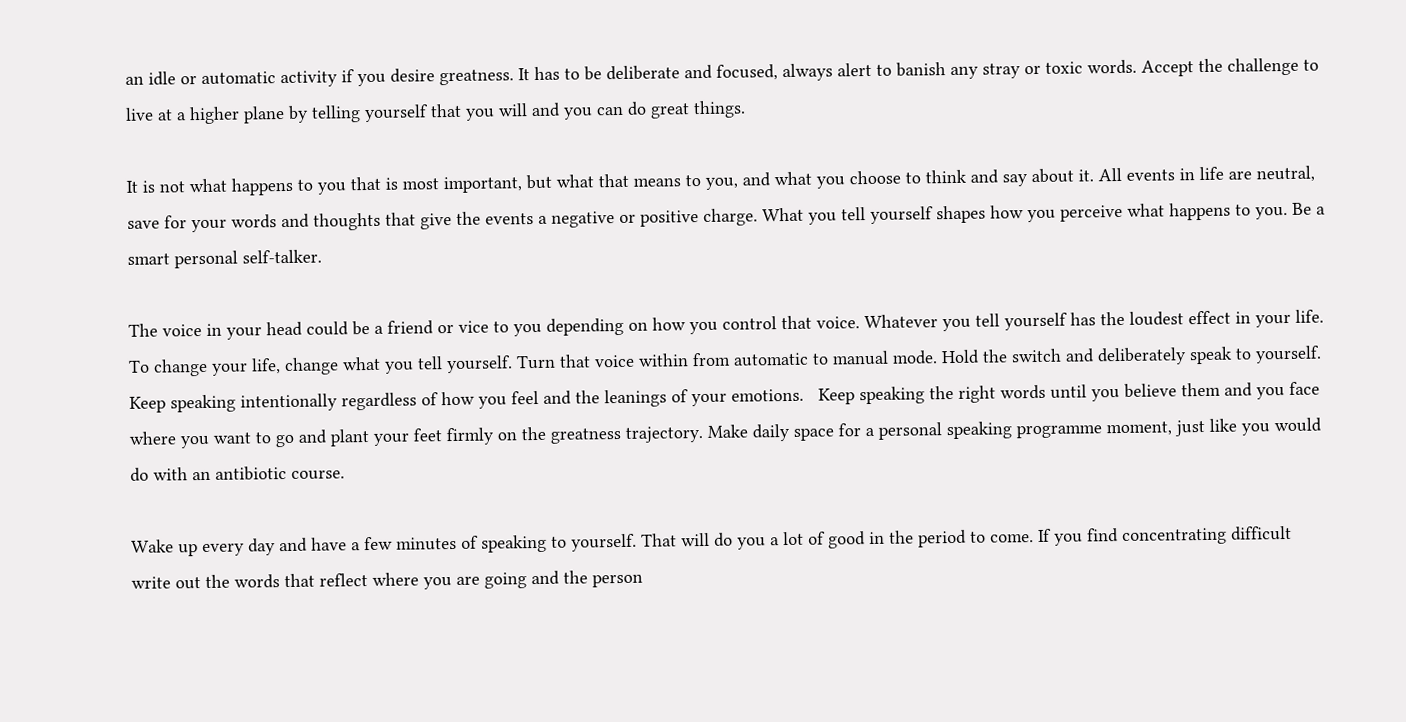an idle or automatic activity if you desire greatness. It has to be deliberate and focused, always alert to banish any stray or toxic words. Accept the challenge to live at a higher plane by telling yourself that you will and you can do great things.

It is not what happens to you that is most important, but what that means to you, and what you choose to think and say about it. All events in life are neutral, save for your words and thoughts that give the events a negative or positive charge. What you tell yourself shapes how you perceive what happens to you. Be a smart personal self-talker.

The voice in your head could be a friend or vice to you depending on how you control that voice. Whatever you tell yourself has the loudest effect in your life. To change your life, change what you tell yourself. Turn that voice within from automatic to manual mode. Hold the switch and deliberately speak to yourself. Keep speaking intentionally regardless of how you feel and the leanings of your emotions.   Keep speaking the right words until you believe them and you face where you want to go and plant your feet firmly on the greatness trajectory. Make daily space for a personal speaking programme moment, just like you would do with an antibiotic course.

Wake up every day and have a few minutes of speaking to yourself. That will do you a lot of good in the period to come. If you find concentrating difficult write out the words that reflect where you are going and the person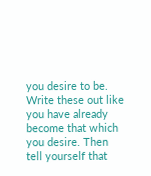you desire to be. Write these out like you have already become that which you desire. Then tell yourself that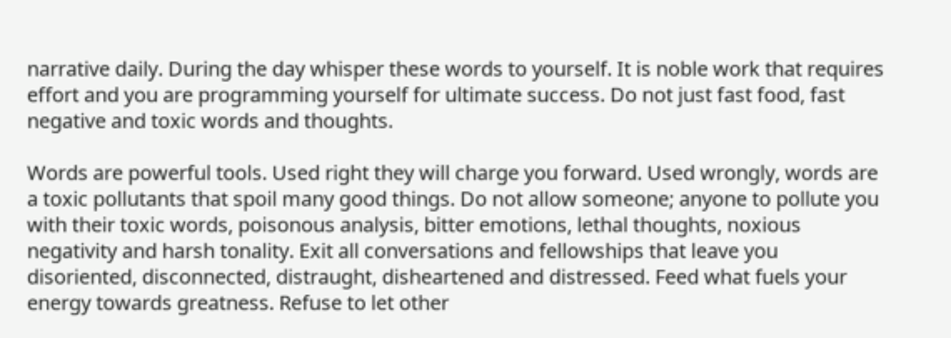narrative daily. During the day whisper these words to yourself. It is noble work that requires effort and you are programming yourself for ultimate success. Do not just fast food, fast negative and toxic words and thoughts.

Words are powerful tools. Used right they will charge you forward. Used wrongly, words are a toxic pollutants that spoil many good things. Do not allow someone; anyone to pollute you with their toxic words, poisonous analysis, bitter emotions, lethal thoughts, noxious negativity and harsh tonality. Exit all conversations and fellowships that leave you disoriented, disconnected, distraught, disheartened and distressed. Feed what fuels your energy towards greatness. Refuse to let other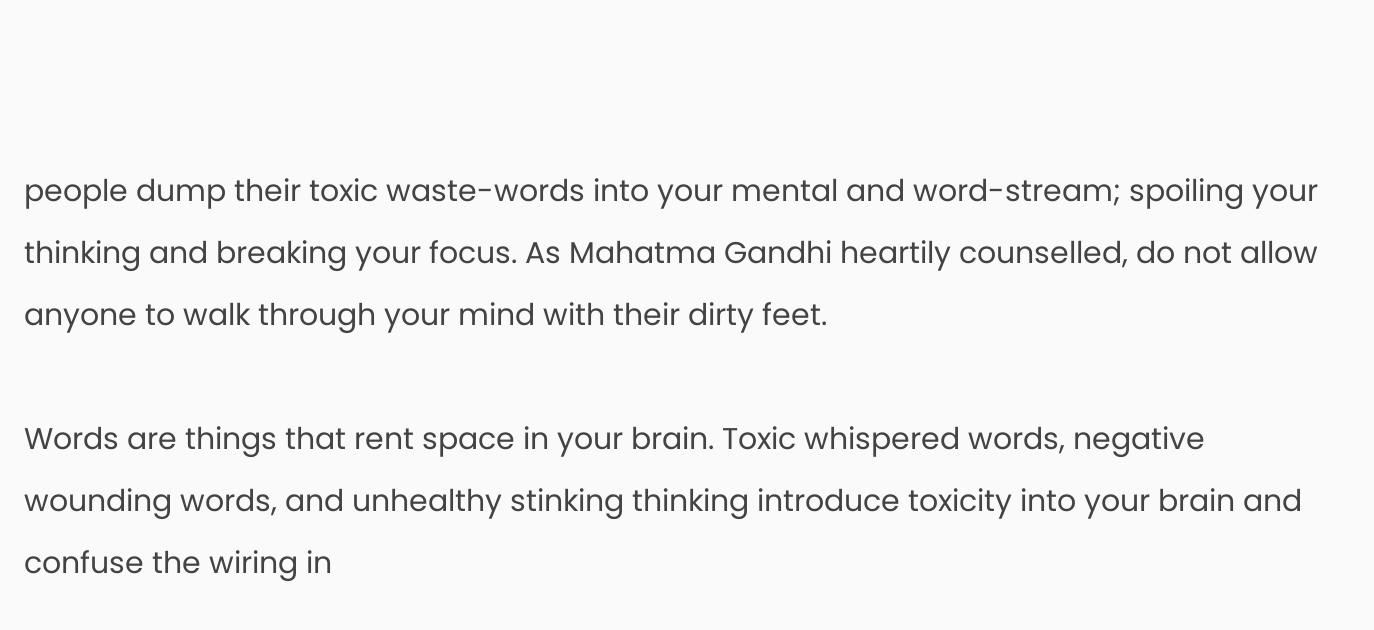people dump their toxic waste-words into your mental and word-stream; spoiling your thinking and breaking your focus. As Mahatma Gandhi heartily counselled, do not allow anyone to walk through your mind with their dirty feet.

Words are things that rent space in your brain. Toxic whispered words, negative wounding words, and unhealthy stinking thinking introduce toxicity into your brain and confuse the wiring in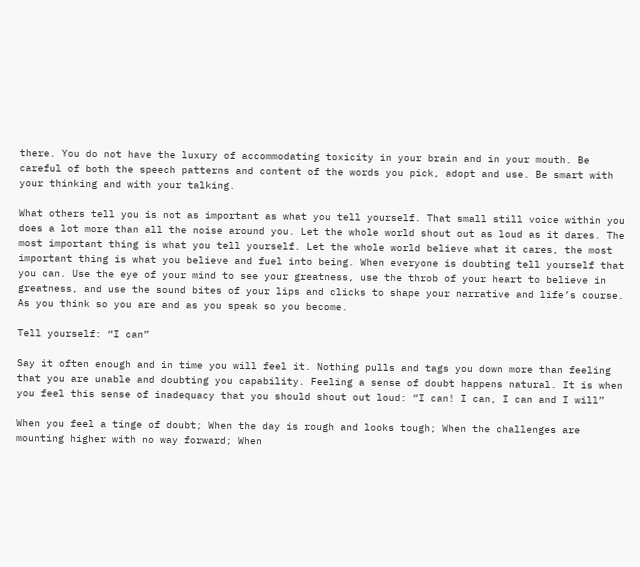there. You do not have the luxury of accommodating toxicity in your brain and in your mouth. Be careful of both the speech patterns and content of the words you pick, adopt and use. Be smart with your thinking and with your talking.

What others tell you is not as important as what you tell yourself. That small still voice within you does a lot more than all the noise around you. Let the whole world shout out as loud as it dares. The most important thing is what you tell yourself. Let the whole world believe what it cares, the most important thing is what you believe and fuel into being. When everyone is doubting tell yourself that you can. Use the eye of your mind to see your greatness, use the throb of your heart to believe in greatness, and use the sound bites of your lips and clicks to shape your narrative and life’s course. As you think so you are and as you speak so you become.

Tell yourself: “I can”

Say it often enough and in time you will feel it. Nothing pulls and tags you down more than feeling that you are unable and doubting you capability. Feeling a sense of doubt happens natural. It is when you feel this sense of inadequacy that you should shout out loud: “I can! I can, I can and I will”

When you feel a tinge of doubt; When the day is rough and looks tough; When the challenges are mounting higher with no way forward; When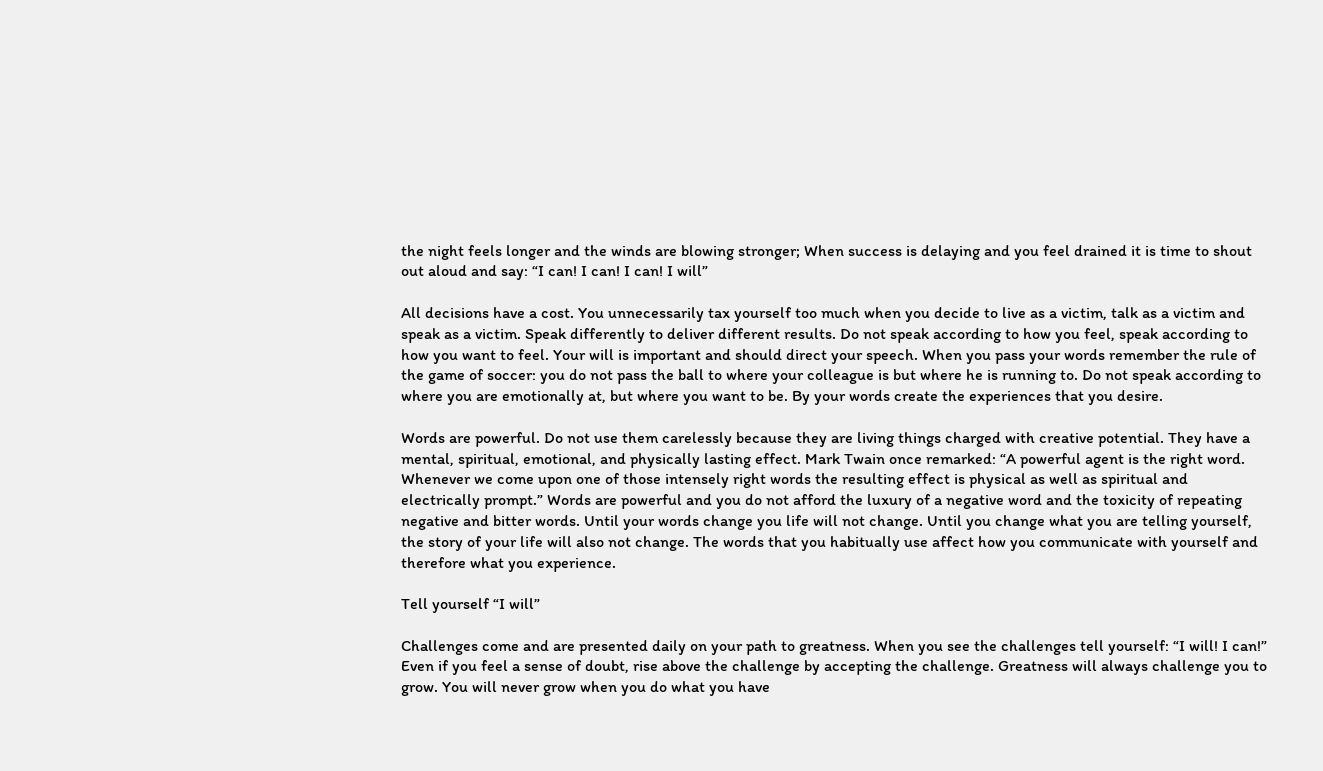the night feels longer and the winds are blowing stronger; When success is delaying and you feel drained it is time to shout out aloud and say: “I can! I can! I can! I will”

All decisions have a cost. You unnecessarily tax yourself too much when you decide to live as a victim, talk as a victim and speak as a victim. Speak differently to deliver different results. Do not speak according to how you feel, speak according to how you want to feel. Your will is important and should direct your speech. When you pass your words remember the rule of the game of soccer: you do not pass the ball to where your colleague is but where he is running to. Do not speak according to where you are emotionally at, but where you want to be. By your words create the experiences that you desire.

Words are powerful. Do not use them carelessly because they are living things charged with creative potential. They have a mental, spiritual, emotional, and physically lasting effect. Mark Twain once remarked: “A powerful agent is the right word. Whenever we come upon one of those intensely right words the resulting effect is physical as well as spiritual and electrically prompt.” Words are powerful and you do not afford the luxury of a negative word and the toxicity of repeating negative and bitter words. Until your words change you life will not change. Until you change what you are telling yourself, the story of your life will also not change. The words that you habitually use affect how you communicate with yourself and therefore what you experience.

Tell yourself “I will”

Challenges come and are presented daily on your path to greatness. When you see the challenges tell yourself: “I will! I can!” Even if you feel a sense of doubt, rise above the challenge by accepting the challenge. Greatness will always challenge you to grow. You will never grow when you do what you have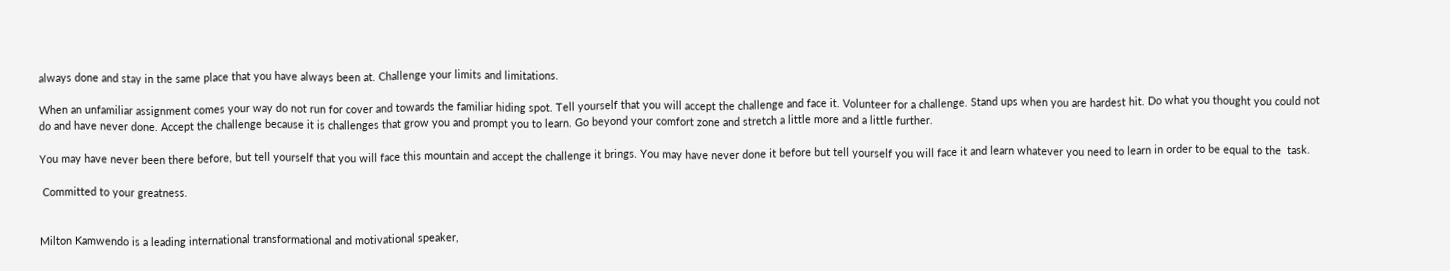always done and stay in the same place that you have always been at. Challenge your limits and limitations.

When an unfamiliar assignment comes your way do not run for cover and towards the familiar hiding spot. Tell yourself that you will accept the challenge and face it. Volunteer for a challenge. Stand ups when you are hardest hit. Do what you thought you could not do and have never done. Accept the challenge because it is challenges that grow you and prompt you to learn. Go beyond your comfort zone and stretch a little more and a little further.

You may have never been there before, but tell yourself that you will face this mountain and accept the challenge it brings. You may have never done it before but tell yourself you will face it and learn whatever you need to learn in order to be equal to the  task.

 Committed to your greatness.


Milton Kamwendo is a leading international transformational and motivational speaker,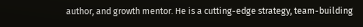author, and growth mentor. He is a cutting-edge strategy, team-building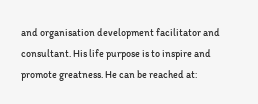and organisation development facilitator and consultant. His life purpose is to inspire and promote greatness. He can be reached at: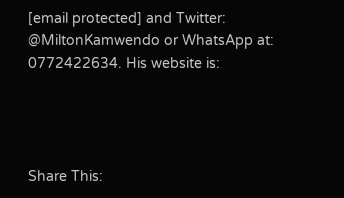[email protected] and Twitter: @MiltonKamwendo or WhatsApp at: 0772422634. His website is:




Share This: